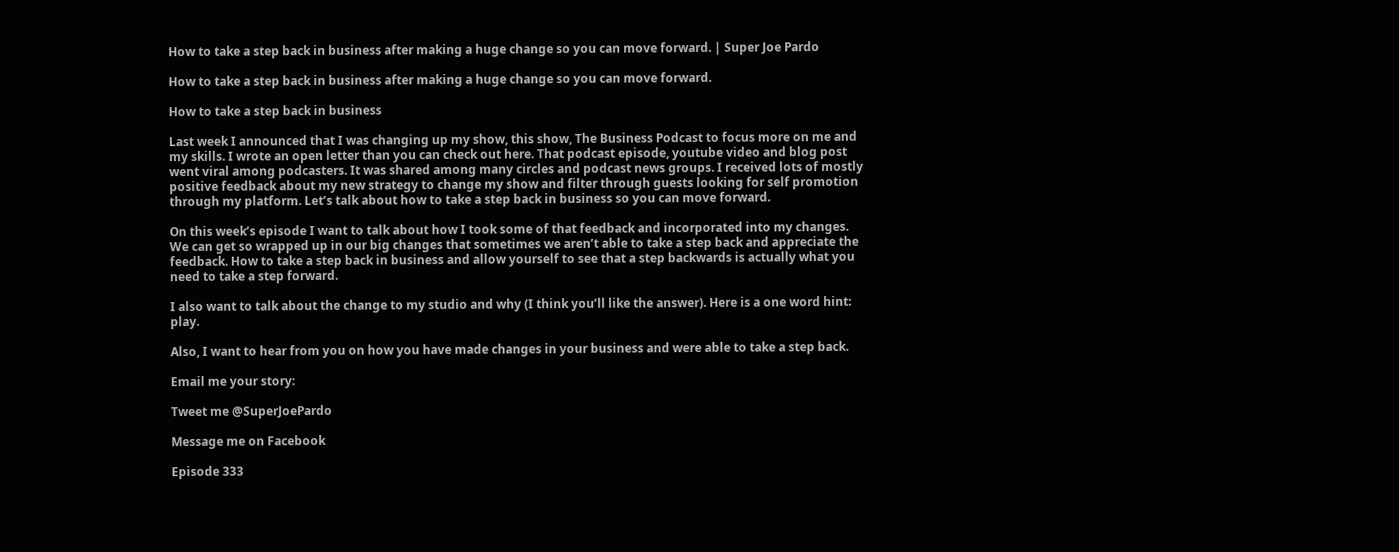How to take a step back in business after making a huge change so you can move forward. | Super Joe Pardo

How to take a step back in business after making a huge change so you can move forward.

How to take a step back in business

Last week I announced that I was changing up my show, this show, The Business Podcast to focus more on me and my skills. I wrote an open letter than you can check out here. That podcast episode, youtube video and blog post went viral among podcasters. It was shared among many circles and podcast news groups. I received lots of mostly positive feedback about my new strategy to change my show and filter through guests looking for self promotion through my platform. Let’s talk about how to take a step back in business so you can move forward.

On this week’s episode I want to talk about how I took some of that feedback and incorporated into my changes. We can get so wrapped up in our big changes that sometimes we aren’t able to take a step back and appreciate the feedback. How to take a step back in business and allow yourself to see that a step backwards is actually what you need to take a step forward.

I also want to talk about the change to my studio and why (I think you’ll like the answer). Here is a one word hint: play.

Also, I want to hear from you on how you have made changes in your business and were able to take a step back.

Email me your story:

Tweet me @SuperJoePardo

Message me on Facebook

Episode 333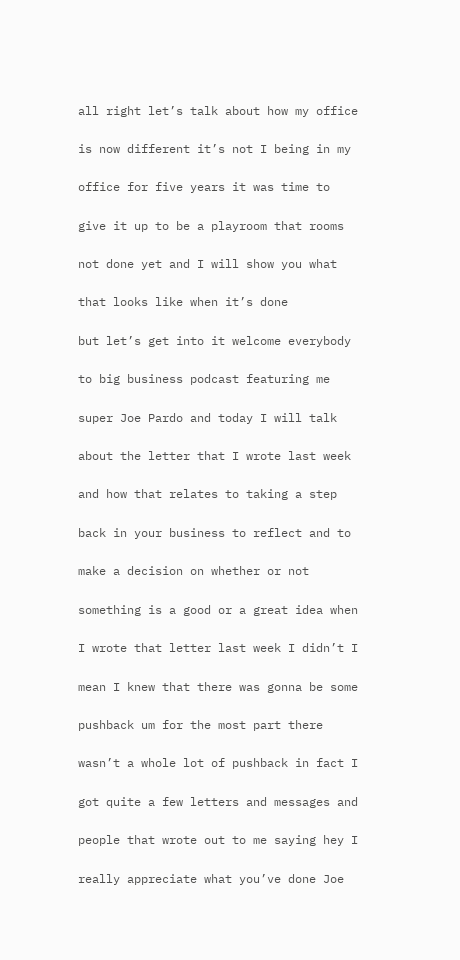all right let’s talk about how my office

is now different it’s not I being in my

office for five years it was time to

give it up to be a playroom that rooms

not done yet and I will show you what

that looks like when it’s done

but let’s get into it welcome everybody

to big business podcast featuring me

super Joe Pardo and today I will talk

about the letter that I wrote last week

and how that relates to taking a step

back in your business to reflect and to

make a decision on whether or not

something is a good or a great idea when

I wrote that letter last week I didn’t I

mean I knew that there was gonna be some

pushback um for the most part there

wasn’t a whole lot of pushback in fact I

got quite a few letters and messages and

people that wrote out to me saying hey I

really appreciate what you’ve done Joe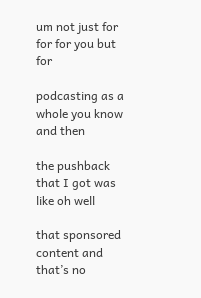um not just for for for you but for

podcasting as a whole you know and then

the pushback that I got was like oh well

that sponsored content and that’s no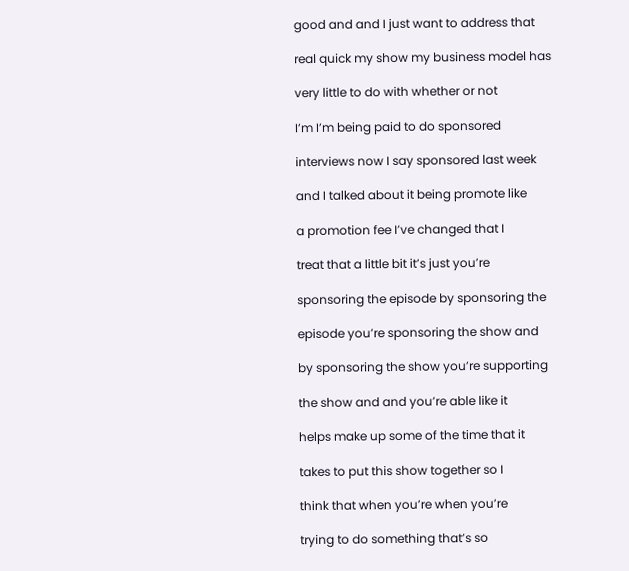good and and I just want to address that

real quick my show my business model has

very little to do with whether or not

I’m I’m being paid to do sponsored

interviews now I say sponsored last week

and I talked about it being promote like

a promotion fee I’ve changed that I

treat that a little bit it’s just you’re

sponsoring the episode by sponsoring the

episode you’re sponsoring the show and

by sponsoring the show you’re supporting

the show and and you’re able like it

helps make up some of the time that it

takes to put this show together so I

think that when you’re when you’re

trying to do something that’s so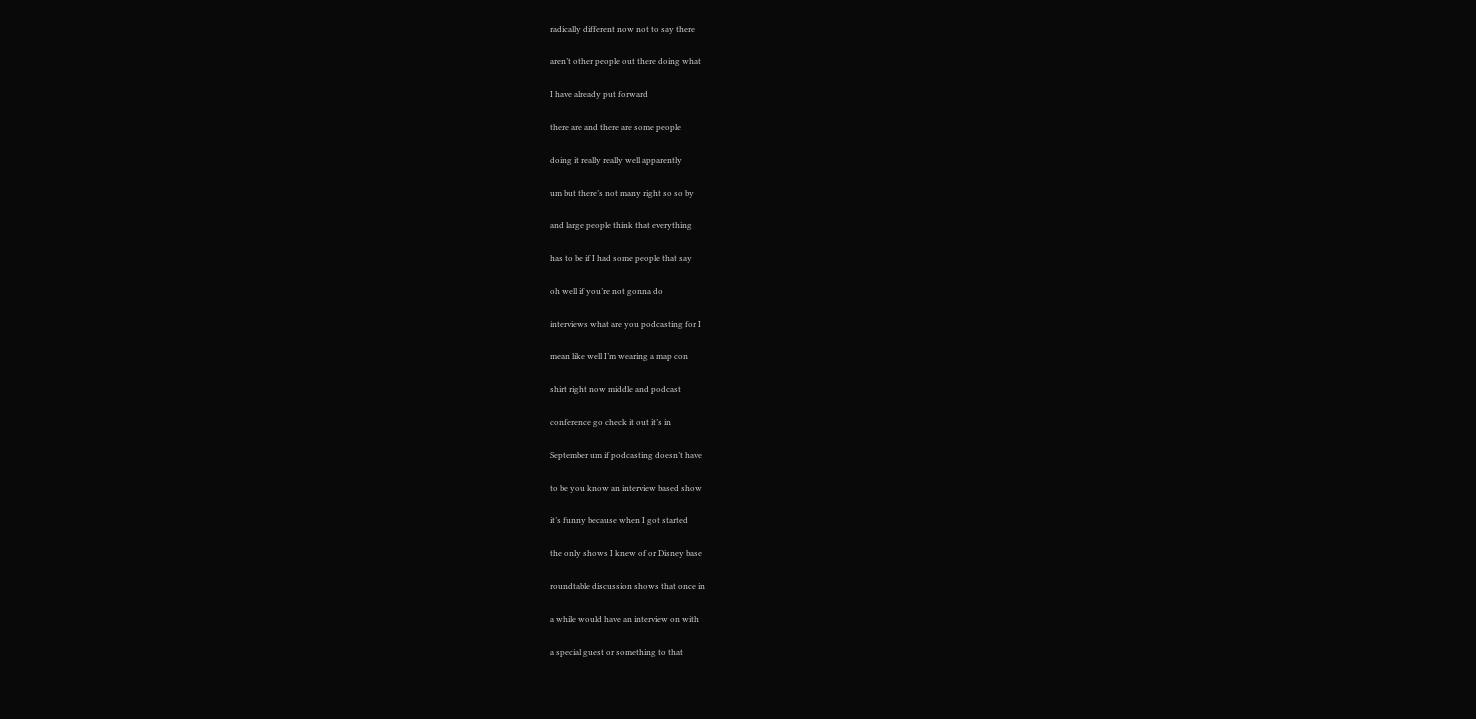radically different now not to say there

aren’t other people out there doing what

I have already put forward

there are and there are some people

doing it really really well apparently

um but there’s not many right so so by

and large people think that everything

has to be if I had some people that say

oh well if you’re not gonna do

interviews what are you podcasting for I

mean like well I’m wearing a map con

shirt right now middle and podcast

conference go check it out it’s in

September um if podcasting doesn’t have

to be you know an interview based show

it’s funny because when I got started

the only shows I knew of or Disney base

roundtable discussion shows that once in

a while would have an interview on with

a special guest or something to that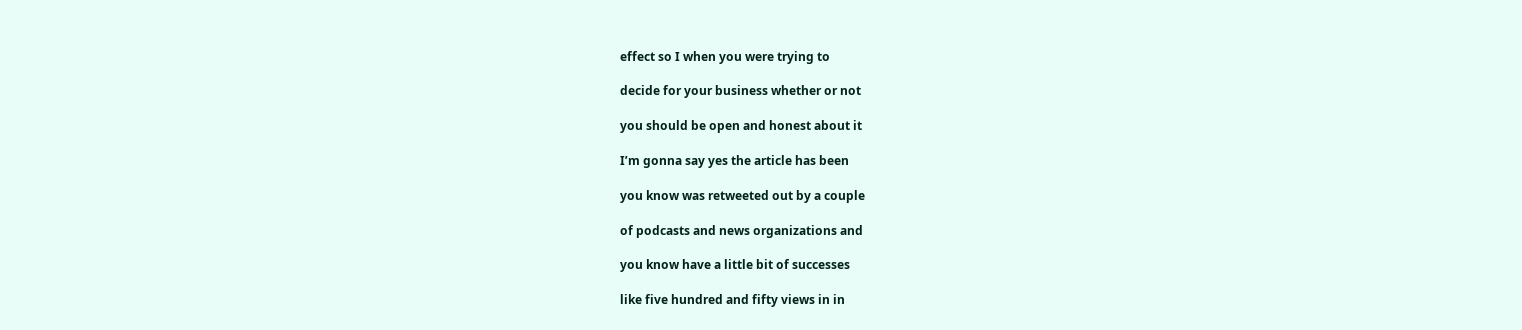effect so I when you were trying to

decide for your business whether or not

you should be open and honest about it

I’m gonna say yes the article has been

you know was retweeted out by a couple

of podcasts and news organizations and

you know have a little bit of successes

like five hundred and fifty views in in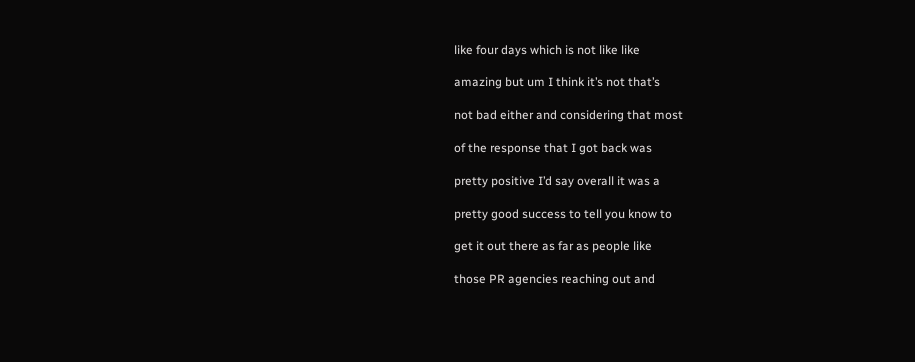like four days which is not like like

amazing but um I think it’s not that’s

not bad either and considering that most

of the response that I got back was

pretty positive I’d say overall it was a

pretty good success to tell you know to

get it out there as far as people like

those PR agencies reaching out and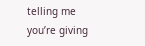telling me you’re giving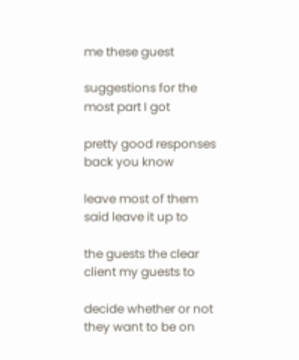me these guest

suggestions for the most part I got

pretty good responses back you know

leave most of them said leave it up to

the guests the clear client my guests to

decide whether or not they want to be on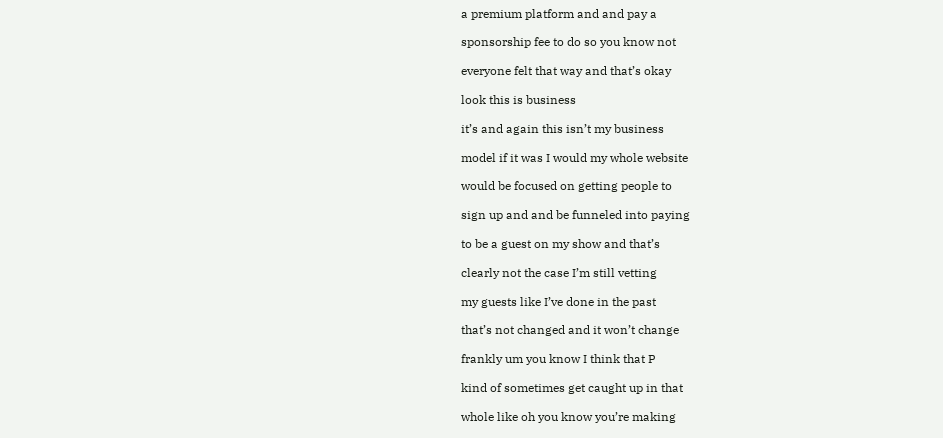a premium platform and and pay a

sponsorship fee to do so you know not

everyone felt that way and that’s okay

look this is business

it’s and again this isn’t my business

model if it was I would my whole website

would be focused on getting people to

sign up and and be funneled into paying

to be a guest on my show and that’s

clearly not the case I’m still vetting

my guests like I’ve done in the past

that’s not changed and it won’t change

frankly um you know I think that P

kind of sometimes get caught up in that

whole like oh you know you’re making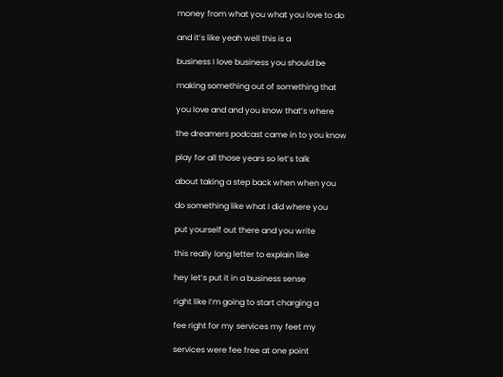money from what you what you love to do

and it’s like yeah well this is a

business I love business you should be

making something out of something that

you love and and you know that’s where

the dreamers podcast came in to you know

play for all those years so let’s talk

about taking a step back when when you

do something like what I did where you

put yourself out there and you write

this really long letter to explain like

hey let’s put it in a business sense

right like I’m going to start charging a

fee right for my services my feet my

services were fee free at one point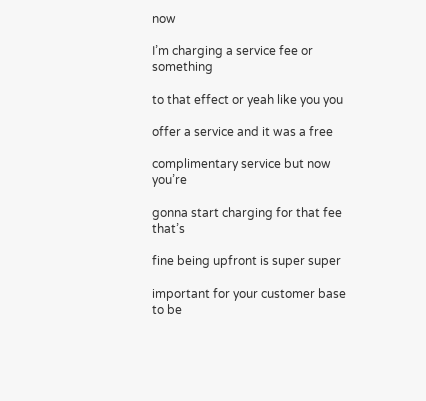now

I’m charging a service fee or something

to that effect or yeah like you you

offer a service and it was a free

complimentary service but now you’re

gonna start charging for that fee that’s

fine being upfront is super super

important for your customer base to be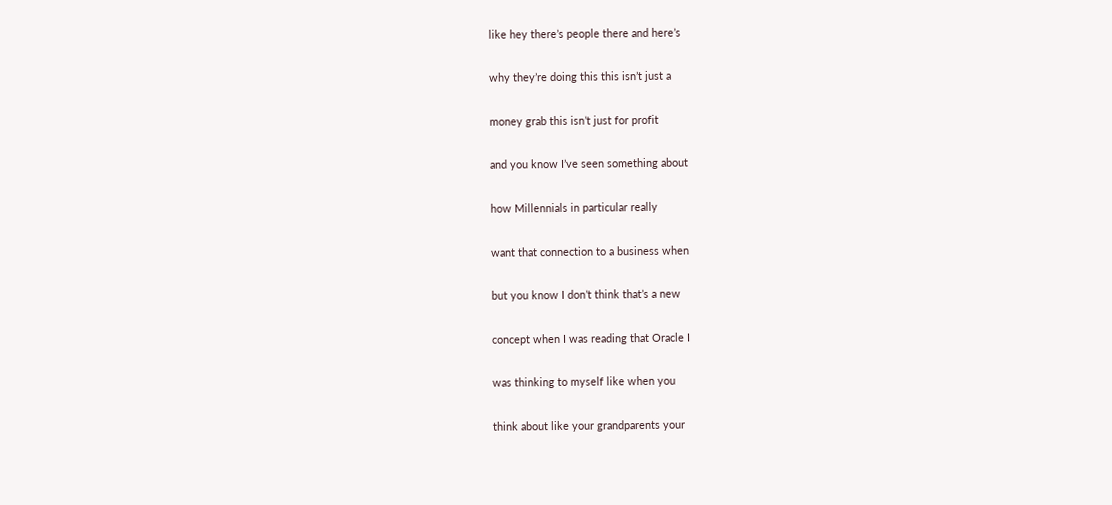like hey there’s people there and here’s

why they’re doing this this isn’t just a

money grab this isn’t just for profit

and you know I’ve seen something about

how Millennials in particular really

want that connection to a business when

but you know I don’t think that’s a new

concept when I was reading that Oracle I

was thinking to myself like when you

think about like your grandparents your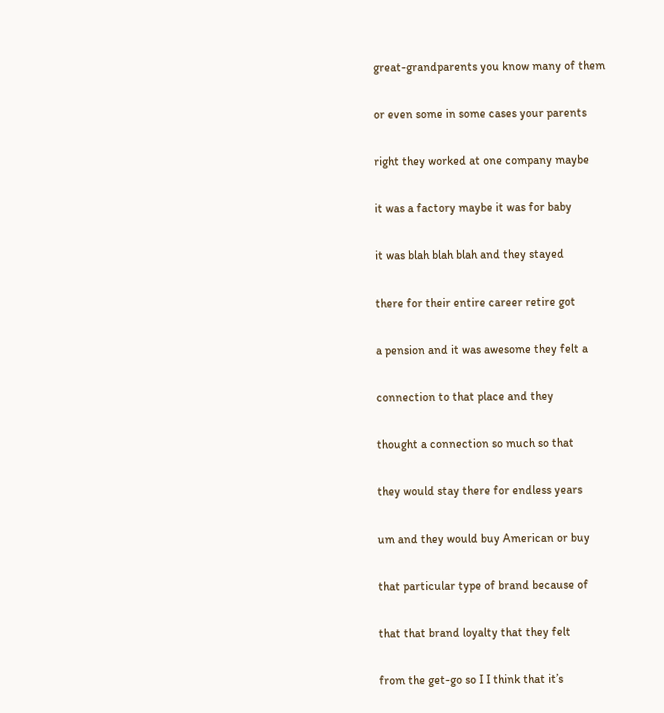great-grandparents you know many of them

or even some in some cases your parents

right they worked at one company maybe

it was a factory maybe it was for baby

it was blah blah blah and they stayed

there for their entire career retire got

a pension and it was awesome they felt a

connection to that place and they

thought a connection so much so that

they would stay there for endless years

um and they would buy American or buy

that particular type of brand because of

that that brand loyalty that they felt

from the get-go so I I think that it’s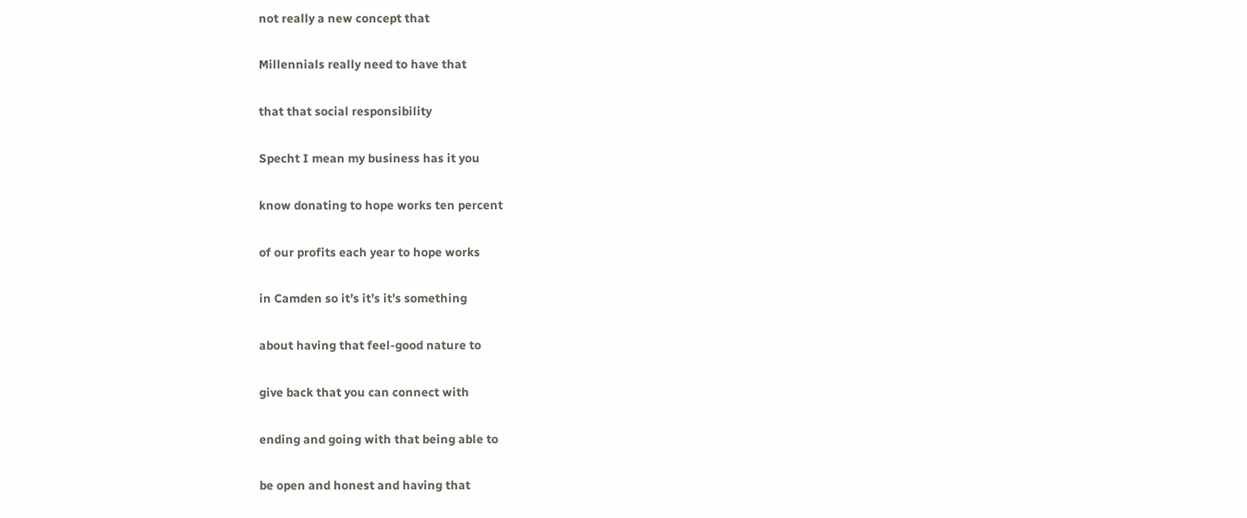not really a new concept that

Millennials really need to have that

that that social responsibility

Specht I mean my business has it you

know donating to hope works ten percent

of our profits each year to hope works

in Camden so it’s it’s it’s something

about having that feel-good nature to

give back that you can connect with

ending and going with that being able to

be open and honest and having that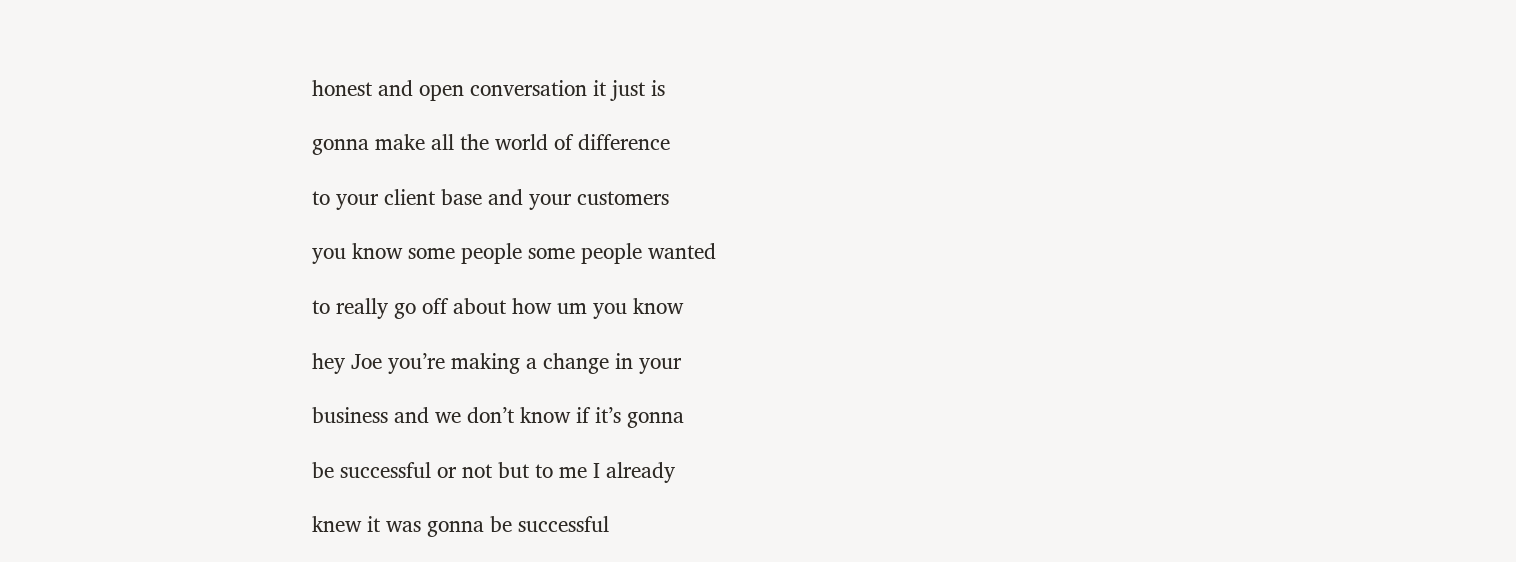honest and open conversation it just is

gonna make all the world of difference

to your client base and your customers

you know some people some people wanted

to really go off about how um you know

hey Joe you’re making a change in your

business and we don’t know if it’s gonna

be successful or not but to me I already

knew it was gonna be successful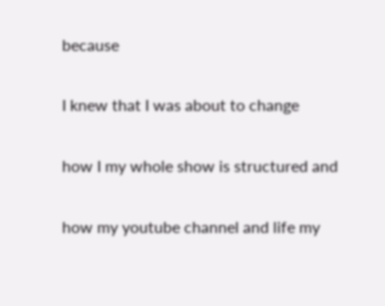because

I knew that I was about to change

how I my whole show is structured and

how my youtube channel and life my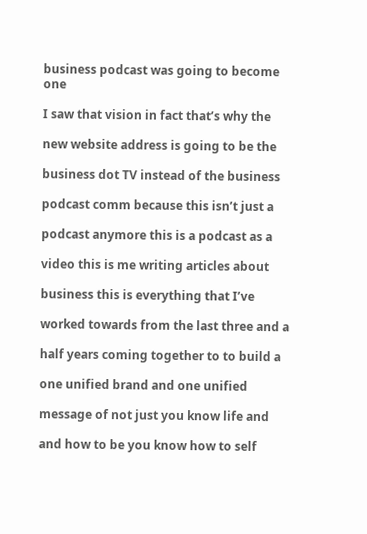business podcast was going to become one

I saw that vision in fact that’s why the

new website address is going to be the

business dot TV instead of the business

podcast comm because this isn’t just a

podcast anymore this is a podcast as a

video this is me writing articles about

business this is everything that I’ve

worked towards from the last three and a

half years coming together to to build a

one unified brand and one unified

message of not just you know life and

and how to be you know how to self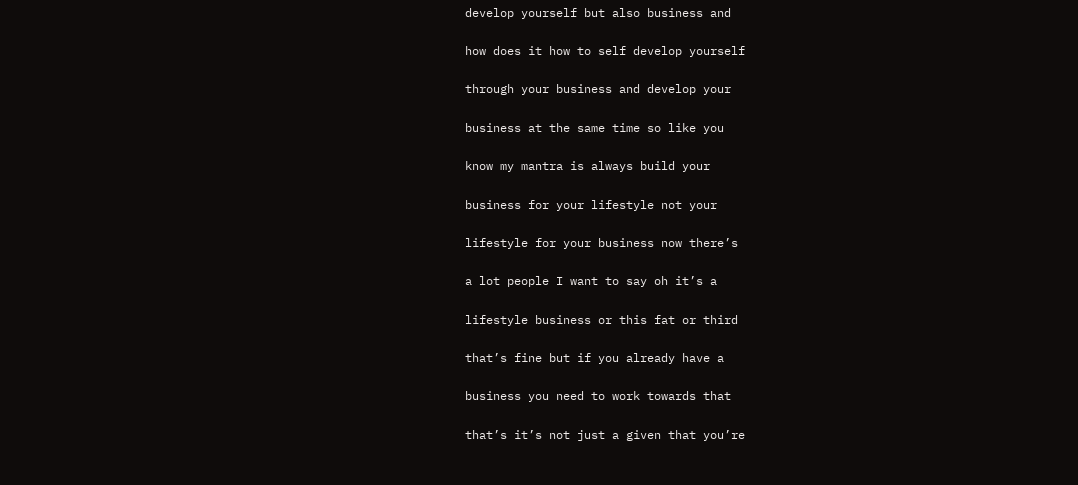develop yourself but also business and

how does it how to self develop yourself

through your business and develop your

business at the same time so like you

know my mantra is always build your

business for your lifestyle not your

lifestyle for your business now there’s

a lot people I want to say oh it’s a

lifestyle business or this fat or third

that’s fine but if you already have a

business you need to work towards that

that’s it’s not just a given that you’re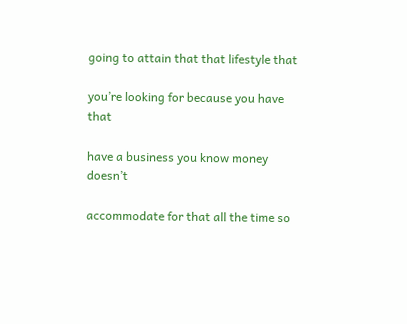going to attain that that lifestyle that

you’re looking for because you have that

have a business you know money doesn’t

accommodate for that all the time so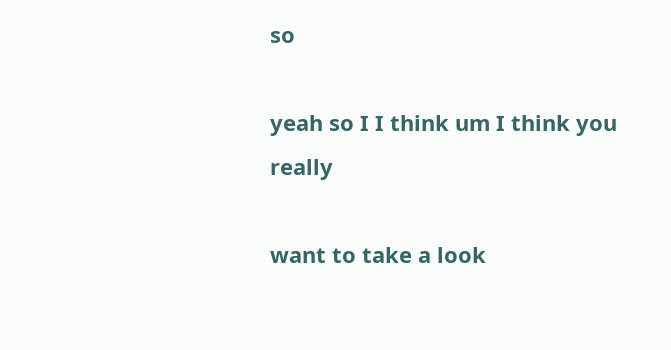so

yeah so I I think um I think you really

want to take a look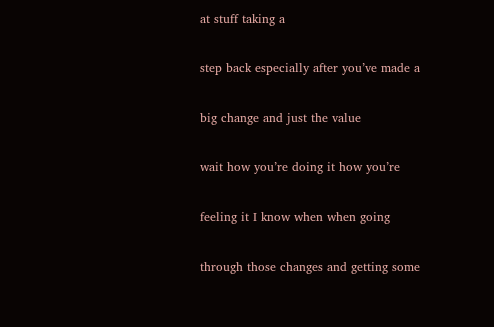at stuff taking a

step back especially after you’ve made a

big change and just the value

wait how you’re doing it how you’re

feeling it I know when when going

through those changes and getting some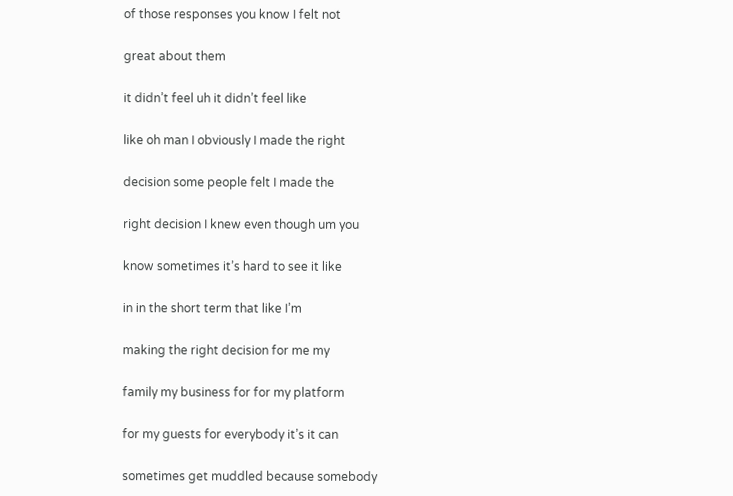of those responses you know I felt not

great about them

it didn’t feel uh it didn’t feel like

like oh man I obviously I made the right

decision some people felt I made the

right decision I knew even though um you

know sometimes it’s hard to see it like

in in the short term that like I’m

making the right decision for me my

family my business for for my platform

for my guests for everybody it’s it can

sometimes get muddled because somebody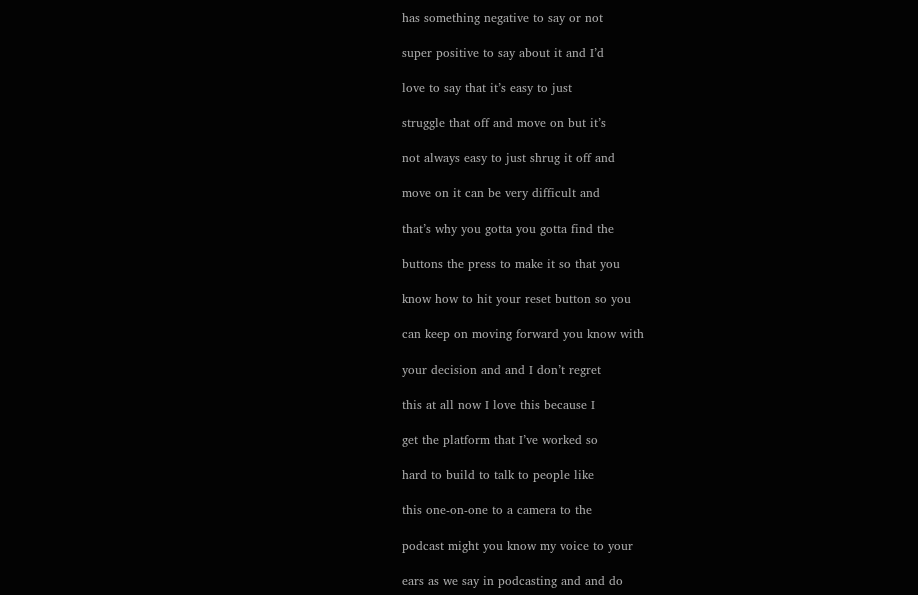has something negative to say or not

super positive to say about it and I’d

love to say that it’s easy to just

struggle that off and move on but it’s

not always easy to just shrug it off and

move on it can be very difficult and

that’s why you gotta you gotta find the

buttons the press to make it so that you

know how to hit your reset button so you

can keep on moving forward you know with

your decision and and I don’t regret

this at all now I love this because I

get the platform that I’ve worked so

hard to build to talk to people like

this one-on-one to a camera to the

podcast might you know my voice to your

ears as we say in podcasting and and do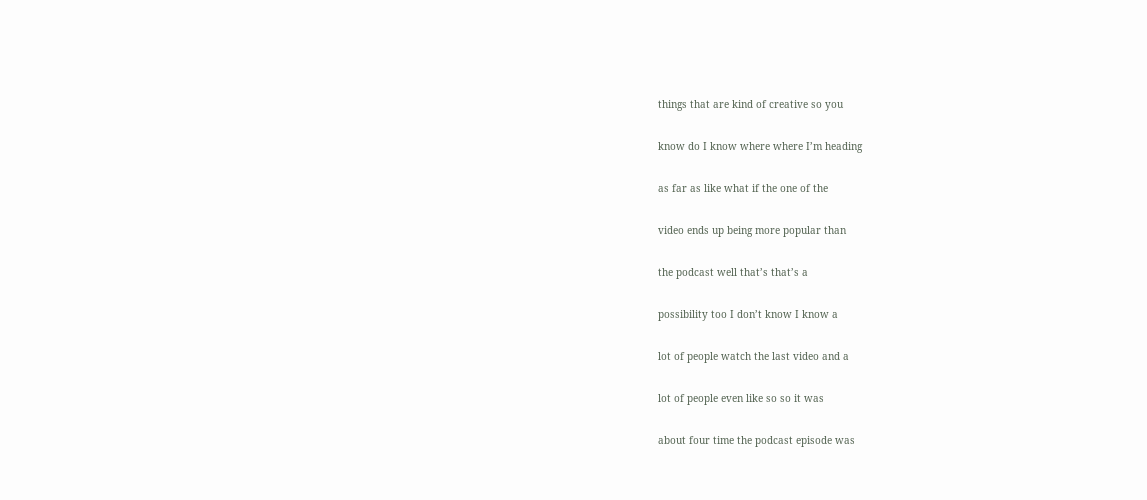things that are kind of creative so you

know do I know where where I’m heading

as far as like what if the one of the

video ends up being more popular than

the podcast well that’s that’s a

possibility too I don’t know I know a

lot of people watch the last video and a

lot of people even like so so it was

about four time the podcast episode was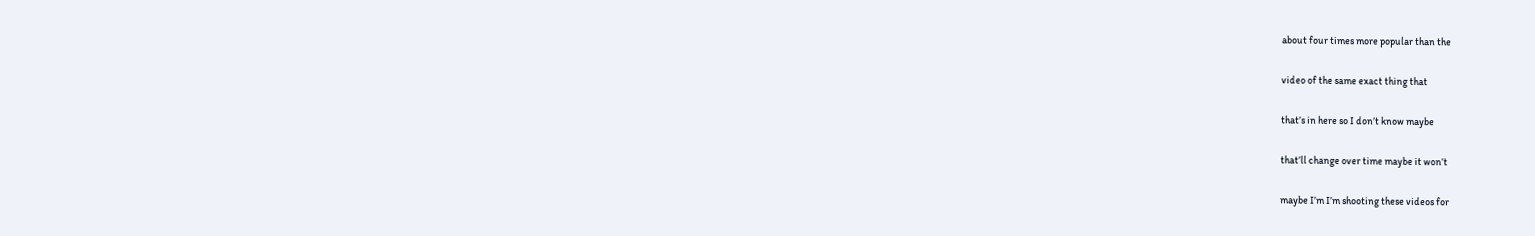about four times more popular than the

video of the same exact thing that

that’s in here so I don’t know maybe

that’ll change over time maybe it won’t

maybe I’m I’m shooting these videos for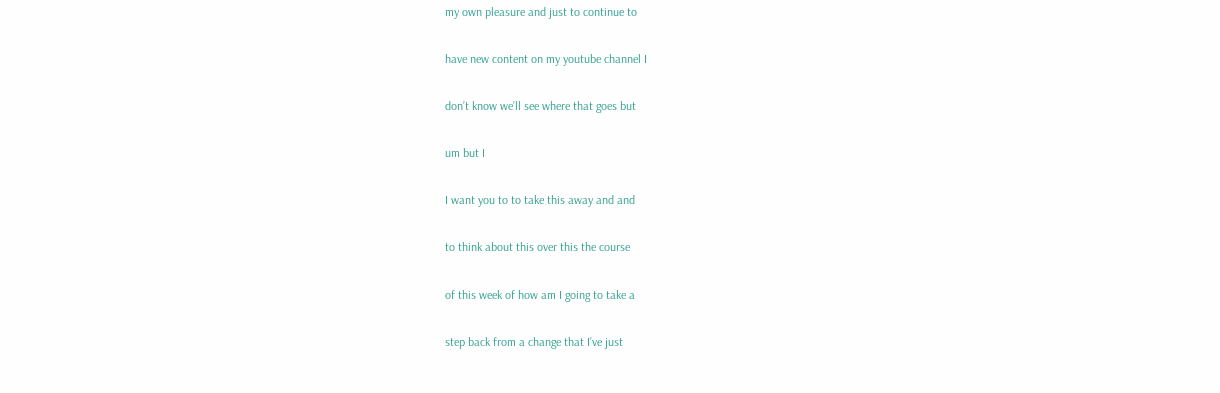my own pleasure and just to continue to

have new content on my youtube channel I

don’t know we’ll see where that goes but

um but I

I want you to to take this away and and

to think about this over this the course

of this week of how am I going to take a

step back from a change that I’ve just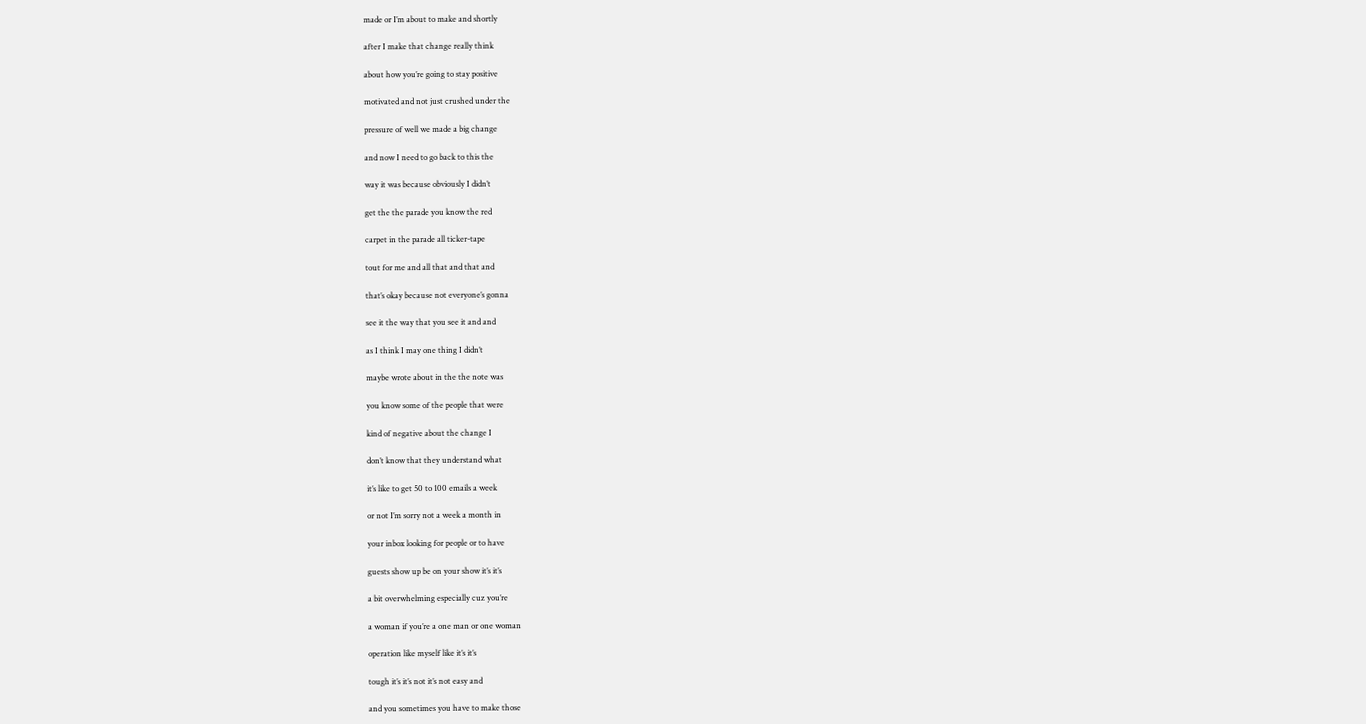made or I’m about to make and shortly

after I make that change really think

about how you’re going to stay positive

motivated and not just crushed under the

pressure of well we made a big change

and now I need to go back to this the

way it was because obviously I didn’t

get the the parade you know the red

carpet in the parade all ticker-tape

tout for me and all that and that and

that’s okay because not everyone’s gonna

see it the way that you see it and and

as I think I may one thing I didn’t

maybe wrote about in the the note was

you know some of the people that were

kind of negative about the change I

don’t know that they understand what

it’s like to get 50 to 100 emails a week

or not I’m sorry not a week a month in

your inbox looking for people or to have

guests show up be on your show it’s it’s

a bit overwhelming especially cuz you’re

a woman if you’re a one man or one woman

operation like myself like it’s it’s

tough it’s it’s not it’s not easy and

and you sometimes you have to make those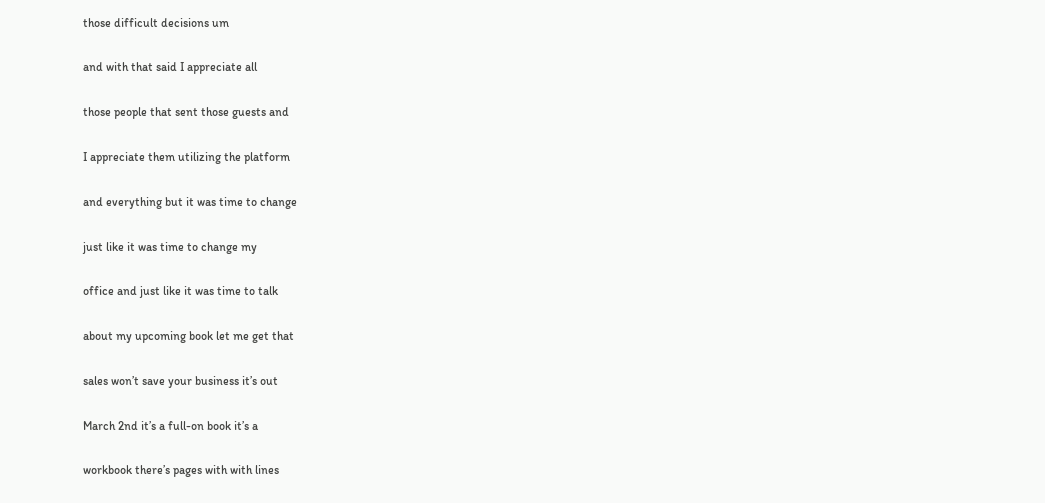those difficult decisions um

and with that said I appreciate all

those people that sent those guests and

I appreciate them utilizing the platform

and everything but it was time to change

just like it was time to change my

office and just like it was time to talk

about my upcoming book let me get that

sales won’t save your business it’s out

March 2nd it’s a full-on book it’s a

workbook there’s pages with with lines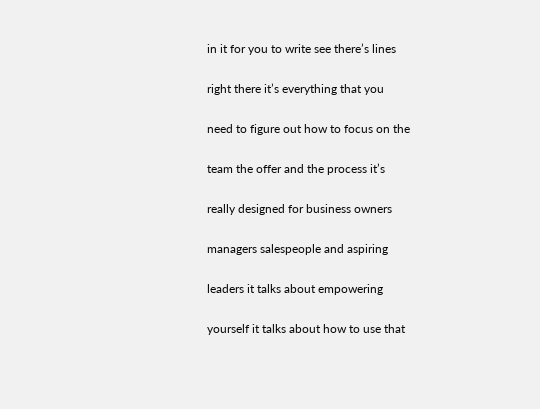in it for you to write see there’s lines

right there it’s everything that you

need to figure out how to focus on the

team the offer and the process it’s

really designed for business owners

managers salespeople and aspiring

leaders it talks about empowering

yourself it talks about how to use that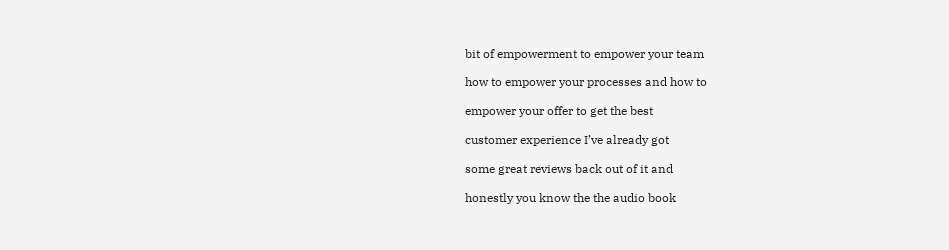bit of empowerment to empower your team

how to empower your processes and how to

empower your offer to get the best

customer experience I’ve already got

some great reviews back out of it and

honestly you know the the audio book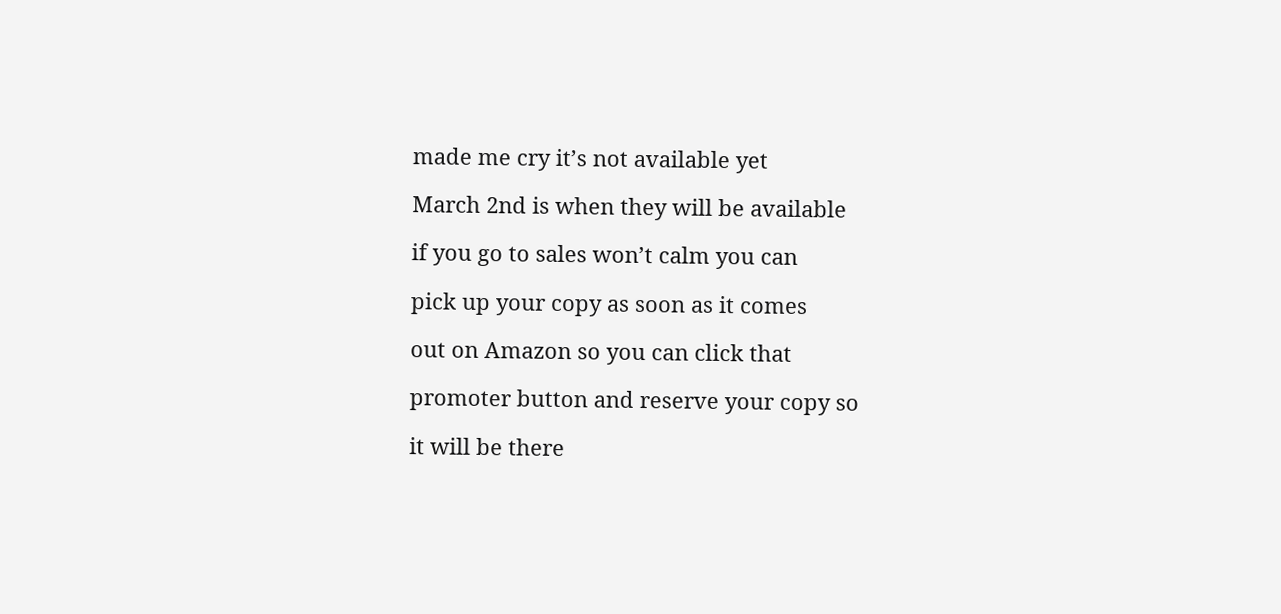made me cry it’s not available yet

March 2nd is when they will be available

if you go to sales won’t calm you can

pick up your copy as soon as it comes

out on Amazon so you can click that

promoter button and reserve your copy so

it will be there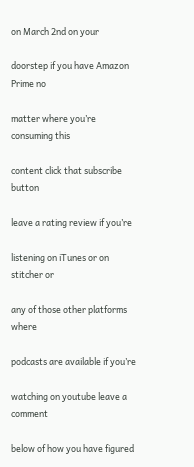on March 2nd on your

doorstep if you have Amazon Prime no

matter where you’re consuming this

content click that subscribe button

leave a rating review if you’re

listening on iTunes or on stitcher or

any of those other platforms where

podcasts are available if you’re

watching on youtube leave a comment

below of how you have figured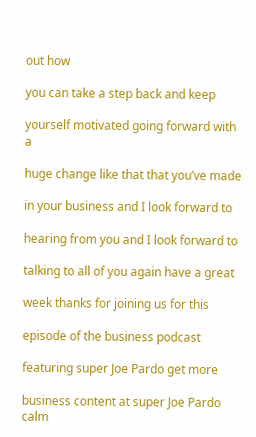out how

you can take a step back and keep

yourself motivated going forward with a

huge change like that that you’ve made

in your business and I look forward to

hearing from you and I look forward to

talking to all of you again have a great

week thanks for joining us for this

episode of the business podcast

featuring super Joe Pardo get more

business content at super Joe Pardo calm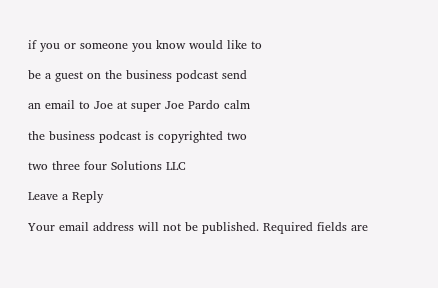if you or someone you know would like to

be a guest on the business podcast send

an email to Joe at super Joe Pardo calm

the business podcast is copyrighted two

two three four Solutions LLC

Leave a Reply

Your email address will not be published. Required fields are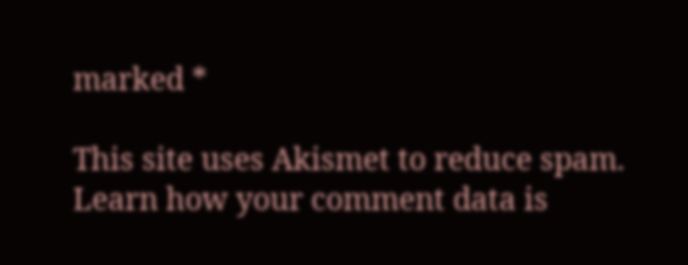marked *

This site uses Akismet to reduce spam. Learn how your comment data is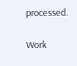processed.

Work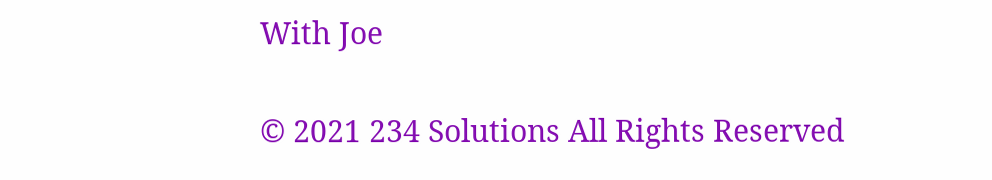With Joe

© 2021 234 Solutions All Rights Reserved